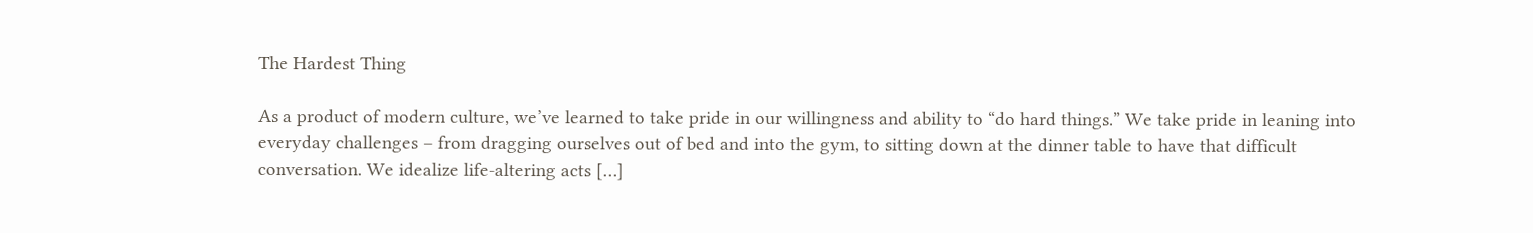The Hardest Thing

As a product of modern culture, we’ve learned to take pride in our willingness and ability to “do hard things.” We take pride in leaning into everyday challenges – from dragging ourselves out of bed and into the gym, to sitting down at the dinner table to have that difficult conversation. We idealize life-altering acts […]